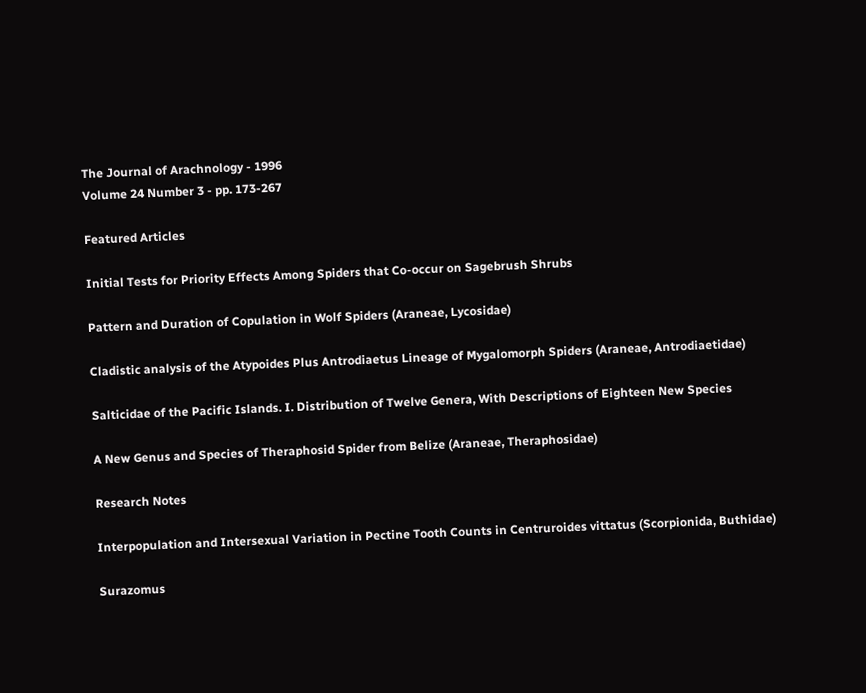The Journal of Arachnology - 1996
Volume 24 Number 3 - pp. 173-267

Featured Articles

Initial Tests for Priority Effects Among Spiders that Co-occur on Sagebrush Shrubs

Pattern and Duration of Copulation in Wolf Spiders (Araneae, Lycosidae)

Cladistic analysis of the Atypoides Plus Antrodiaetus Lineage of Mygalomorph Spiders (Araneae, Antrodiaetidae)

Salticidae of the Pacific Islands. I. Distribution of Twelve Genera, With Descriptions of Eighteen New Species

A New Genus and Species of Theraphosid Spider from Belize (Araneae, Theraphosidae)

Research Notes

Interpopulation and Intersexual Variation in Pectine Tooth Counts in Centruroides vittatus (Scorpionida, Buthidae)

Surazomus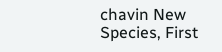chavin New Species, First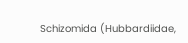Schizomida (Hubbardiidae,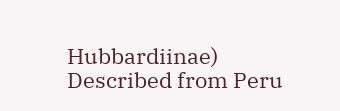Hubbardiinae) Described from Peru